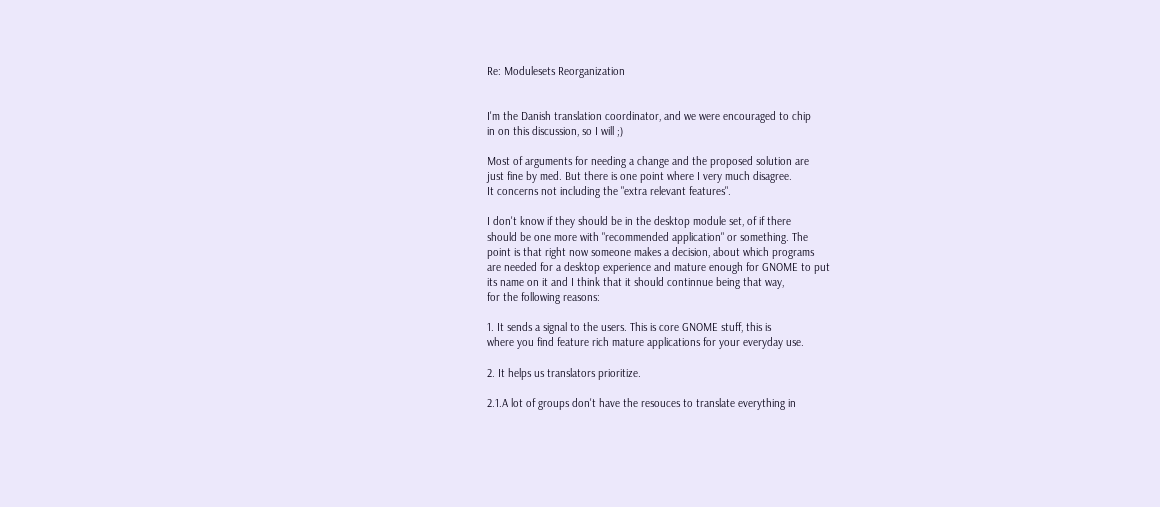Re: Modulesets Reorganization


I'm the Danish translation coordinator, and we were encouraged to chip
in on this discussion, so I will ;)

Most of arguments for needing a change and the proposed solution are
just fine by med. But there is one point where I very much disagree.
It concerns not including the "extra relevant features".

I don't know if they should be in the desktop module set, of if there
should be one more with "recommended application" or something. The
point is that right now someone makes a decision, about which programs
are needed for a desktop experience and mature enough for GNOME to put
its name on it and I think that it should continnue being that way,
for the following reasons:

1. It sends a signal to the users. This is core GNOME stuff, this is
where you find feature rich mature applications for your everyday use.

2. It helps us translators prioritize.

2.1.A lot of groups don't have the resouces to translate everything in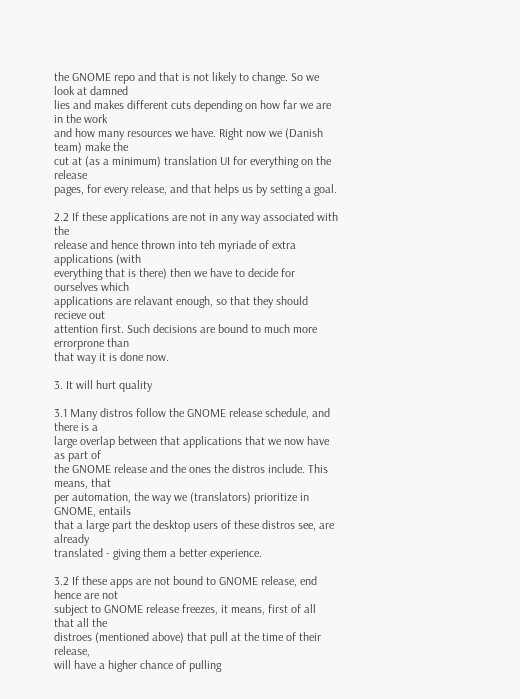the GNOME repo and that is not likely to change. So we look at damned
lies and makes different cuts depending on how far we are in the work
and how many resources we have. Right now we (Danish team) make the
cut at (as a minimum) translation UI for everything on the release
pages, for every release, and that helps us by setting a goal.

2.2 If these applications are not in any way associated with the
release and hence thrown into teh myriade of extra applications (with
everything that is there) then we have to decide for ourselves which
applications are relavant enough, so that they should recieve out
attention first. Such decisions are bound to much more errorprone than
that way it is done now.

3. It will hurt quality

3.1 Many distros follow the GNOME release schedule, and there is a
large overlap between that applications that we now have as part of
the GNOME release and the ones the distros include. This means, that
per automation, the way we (translators) prioritize in GNOME, entails
that a large part the desktop users of these distros see, are already
translated - giving them a better experience.

3.2 If these apps are not bound to GNOME release, end hence are not
subject to GNOME release freezes, it means, first of all that all the
distroes (mentioned above) that pull at the time of their release,
will have a higher chance of pulling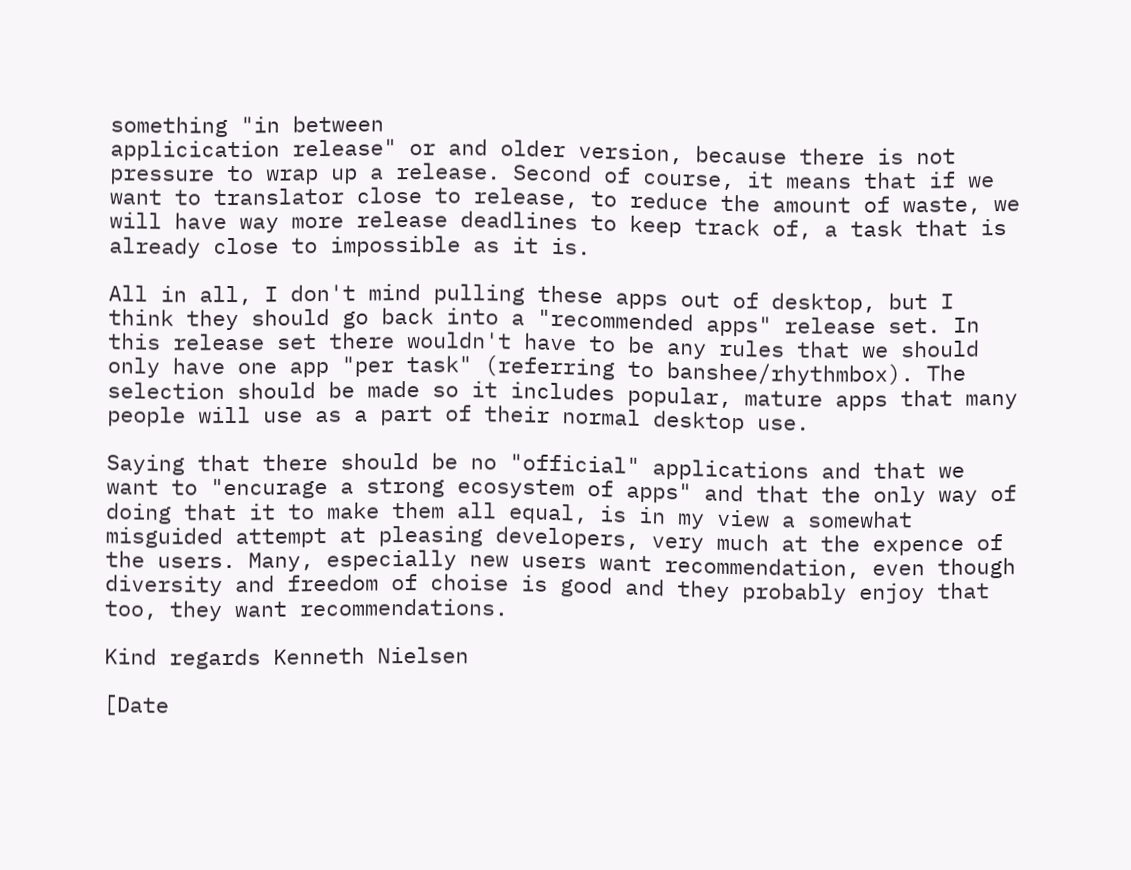something "in between
applicication release" or and older version, because there is not
pressure to wrap up a release. Second of course, it means that if we
want to translator close to release, to reduce the amount of waste, we
will have way more release deadlines to keep track of, a task that is
already close to impossible as it is.

All in all, I don't mind pulling these apps out of desktop, but I
think they should go back into a "recommended apps" release set. In
this release set there wouldn't have to be any rules that we should
only have one app "per task" (referring to banshee/rhythmbox). The
selection should be made so it includes popular, mature apps that many
people will use as a part of their normal desktop use.

Saying that there should be no "official" applications and that we
want to "encurage a strong ecosystem of apps" and that the only way of
doing that it to make them all equal, is in my view a somewhat
misguided attempt at pleasing developers, very much at the expence of
the users. Many, especially new users want recommendation, even though
diversity and freedom of choise is good and they probably enjoy that
too, they want recommendations.

Kind regards Kenneth Nielsen

[Date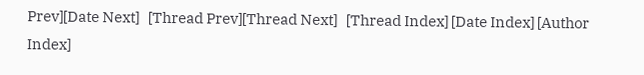Prev][Date Next]   [Thread Prev][Thread Next]   [Thread Index] [Date Index] [Author Index]